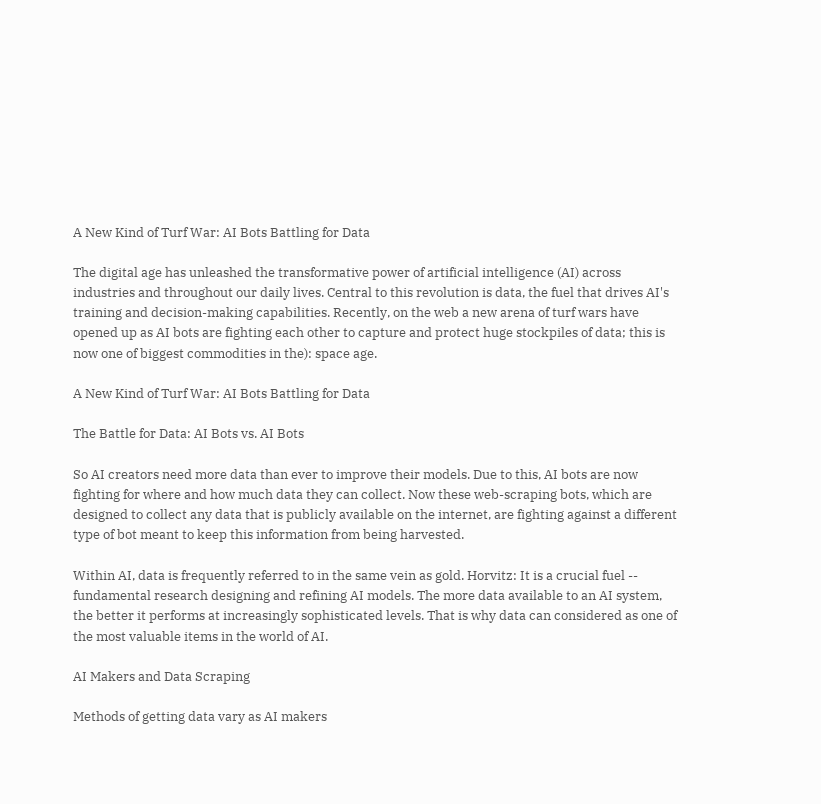A New Kind of Turf War: AI Bots Battling for Data

The digital age has unleashed the transformative power of artificial intelligence (AI) across industries and throughout our daily lives. Central to this revolution is data, the fuel that drives AI's training and decision-making capabilities. Recently, on the web a new arena of turf wars have opened up as AI bots are fighting each other to capture and protect huge stockpiles of data; this is now one of biggest commodities in the): space age.

A New Kind of Turf War: AI Bots Battling for Data

The Battle for Data: AI Bots vs. AI Bots

So AI creators need more data than ever to improve their models. Due to this, AI bots are now fighting for where and how much data they can collect. Now these web-scraping bots, which are designed to collect any data that is publicly available on the internet, are fighting against a different type of bot meant to keep this information from being harvested.

Within AI, data is frequently referred to in the same vein as gold. Horvitz: It is a crucial fuel -- fundamental research designing and refining AI models. The more data available to an AI system, the better it performs at increasingly sophisticated levels. That is why data can considered as one of the most valuable items in the world of AI.

AI Makers and Data Scraping

Methods of getting data vary as AI makers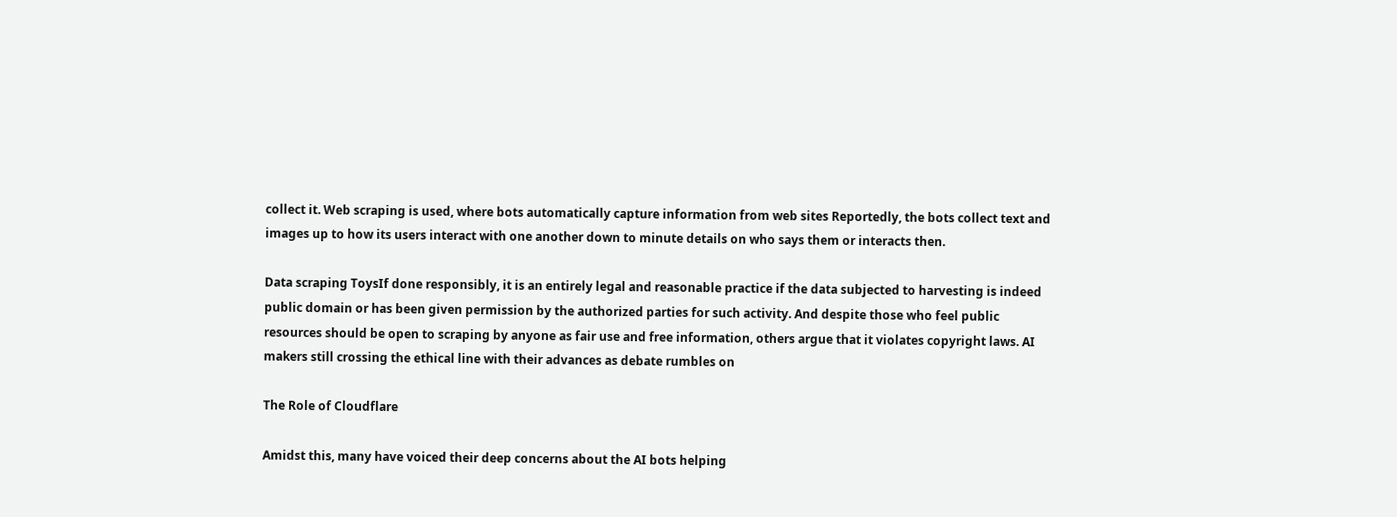collect it. Web scraping is used, where bots automatically capture information from web sites Reportedly, the bots collect text and images up to how its users interact with one another down to minute details on who says them or interacts then.

Data scraping ToysIf done responsibly, it is an entirely legal and reasonable practice if the data subjected to harvesting is indeed public domain or has been given permission by the authorized parties for such activity. And despite those who feel public resources should be open to scraping by anyone as fair use and free information, others argue that it violates copyright laws. AI makers still crossing the ethical line with their advances as debate rumbles on

The Role of Cloudflare

Amidst this, many have voiced their deep concerns about the AI bots helping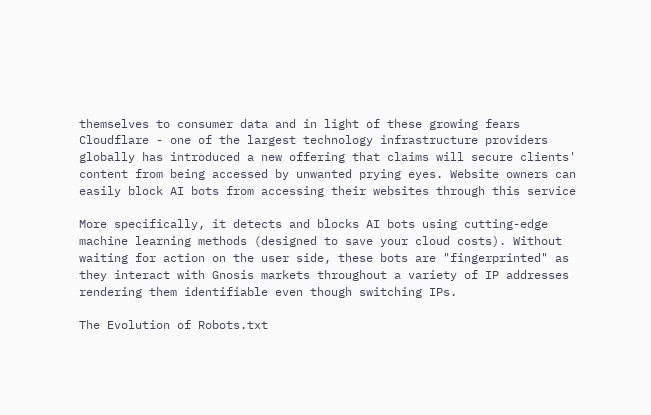themselves to consumer data and in light of these growing fears Cloudflare - one of the largest technology infrastructure providers globally has introduced a new offering that claims will secure clients' content from being accessed by unwanted prying eyes. Website owners can easily block AI bots from accessing their websites through this service

More specifically, it detects and blocks AI bots using cutting-edge machine learning methods (designed to save your cloud costs). Without waiting for action on the user side, these bots are "fingerprinted" as they interact with Gnosis markets throughout a variety of IP addresses rendering them identifiable even though switching IPs.

The Evolution of Robots.txt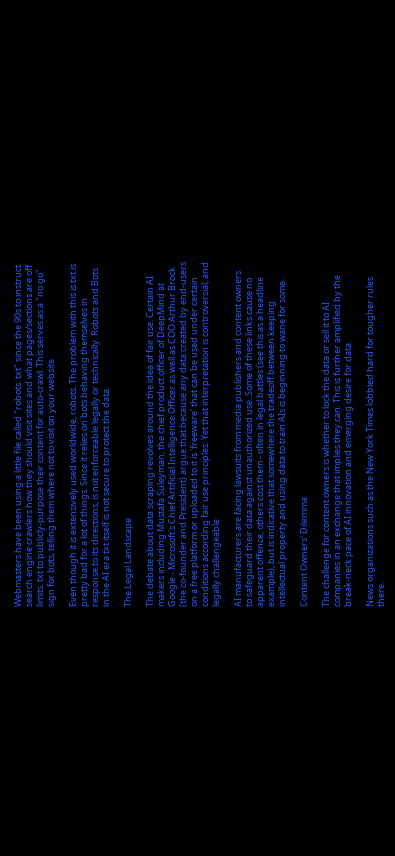Webmasters have been using a little file called "robots. txt" since the 90s to instruct search engine crawlers how they should visit sites and what pages/sections are off limits. txt to publicly-purpose their content for auto-crawl. This serves as a "no go" sign for bots, telling them where not to visit on your website

Even though it is extensively used worldwide, robots. The problem with this is txt is pretty bad for a lot of things. Since it relies on bots behaving themselves in response to its directions, is not enforceable legally or technically. Robots and Bots in the AI era txt itself is not secure to protect the data.

The Legal Landscape

The debate about data scraping revolves around the idea of fair use. Certain AI makers including Mustafa Suleyman, the chief product officer of DeepMind at Google - Microsoft's Chief Artificial Intelligence Officer as well as COO Arthur Brock (the co-founder and President) argue that because any data created by end-users on a free platform or uploaded to it is 'freeware' that can be used under certain conditions according fair use principles. Yet that interpretation is controversial, and legally challengeable.

AI manufacturers are facing lawsuits from media publishers and content owners to safeguard their data against unauthorized use. Some of these links cause no apparent offence, others cost them - often in legal battles (see this as a headline example), but is indicative that somewhere the tradeoff between keeping intellectual property and using data to train AIs is beginning to wane for some.

Content Owners' Dilemma

The challenge for content owners is whether to lock the data or sell it to AI companies in an exchange that implies they can. This is further amplified by the break-neck pace of AI innovation and emerging desire for data.

News organizations such as the New York Times lobbied hard for tougher rules there.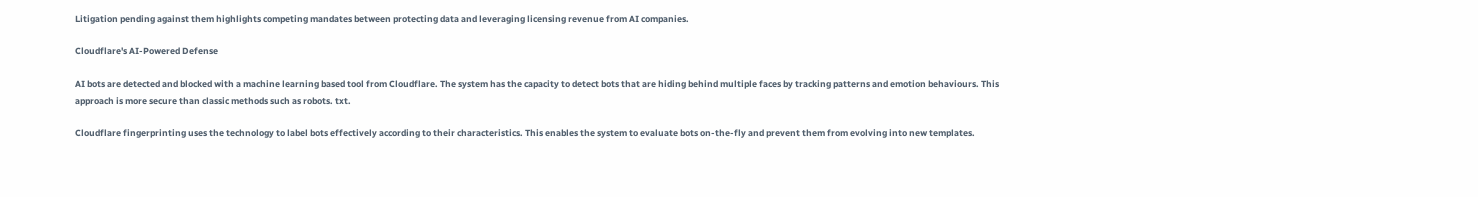Litigation pending against them highlights competing mandates between protecting data and leveraging licensing revenue from AI companies.

Cloudflare's AI-Powered Defense

AI bots are detected and blocked with a machine learning based tool from Cloudflare. The system has the capacity to detect bots that are hiding behind multiple faces by tracking patterns and emotion behaviours. This approach is more secure than classic methods such as robots. txt.

Cloudflare fingerprinting uses the technology to label bots effectively according to their characteristics. This enables the system to evaluate bots on-the-fly and prevent them from evolving into new templates.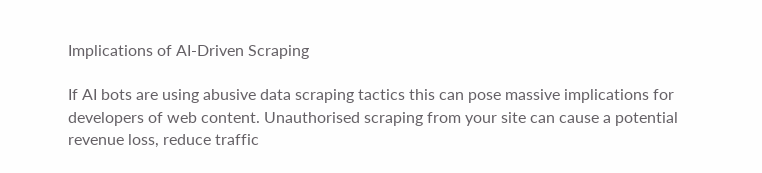Implications of AI-Driven Scraping

If AI bots are using abusive data scraping tactics this can pose massive implications for developers of web content. Unauthorised scraping from your site can cause a potential revenue loss, reduce traffic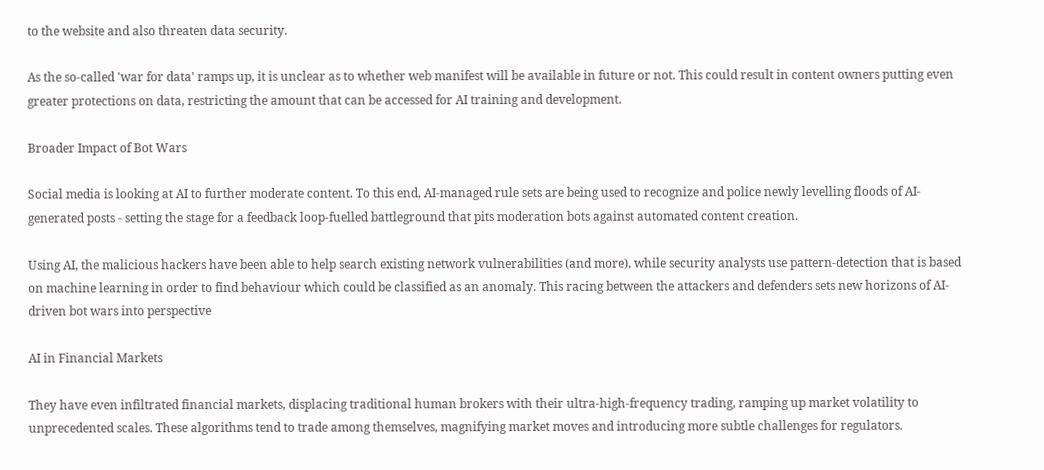to the website and also threaten data security.

As the so-called 'war for data' ramps up, it is unclear as to whether web manifest will be available in future or not. This could result in content owners putting even greater protections on data, restricting the amount that can be accessed for AI training and development.

Broader Impact of Bot Wars

Social media is looking at AI to further moderate content. To this end, AI-managed rule sets are being used to recognize and police newly levelling floods of AI-generated posts - setting the stage for a feedback loop-fuelled battleground that pits moderation bots against automated content creation.

Using AI, the malicious hackers have been able to help search existing network vulnerabilities (and more), while security analysts use pattern-detection that is based on machine learning in order to find behaviour which could be classified as an anomaly. This racing between the attackers and defenders sets new horizons of AI-driven bot wars into perspective

AI in Financial Markets

They have even infiltrated financial markets, displacing traditional human brokers with their ultra-high-frequency trading, ramping up market volatility to unprecedented scales. These algorithms tend to trade among themselves, magnifying market moves and introducing more subtle challenges for regulators.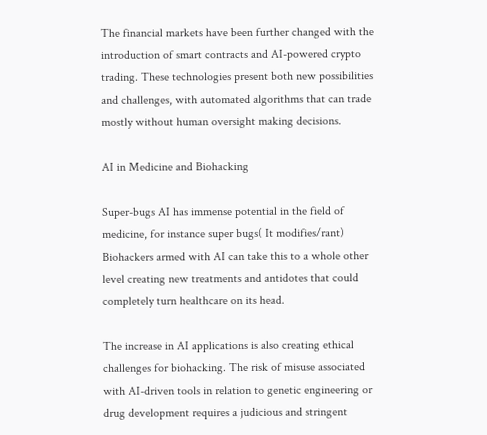The financial markets have been further changed with the introduction of smart contracts and AI-powered crypto trading. These technologies present both new possibilities and challenges, with automated algorithms that can trade mostly without human oversight making decisions.

AI in Medicine and Biohacking

Super-bugs AI has immense potential in the field of medicine, for instance super bugs( It modifies/rant) Biohackers armed with AI can take this to a whole other level creating new treatments and antidotes that could completely turn healthcare on its head.

The increase in AI applications is also creating ethical challenges for biohacking. The risk of misuse associated with AI-driven tools in relation to genetic engineering or drug development requires a judicious and stringent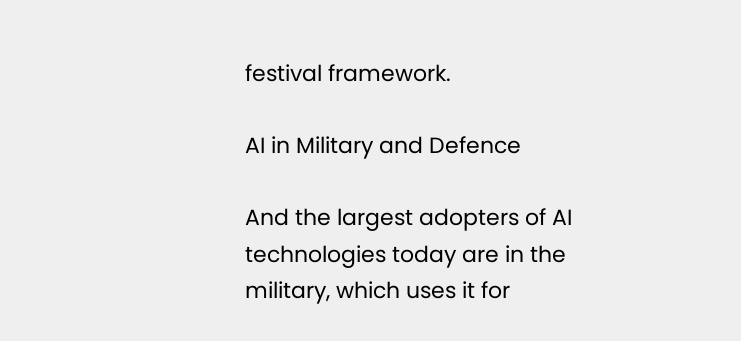festival framework.

AI in Military and Defence

And the largest adopters of AI technologies today are in the military, which uses it for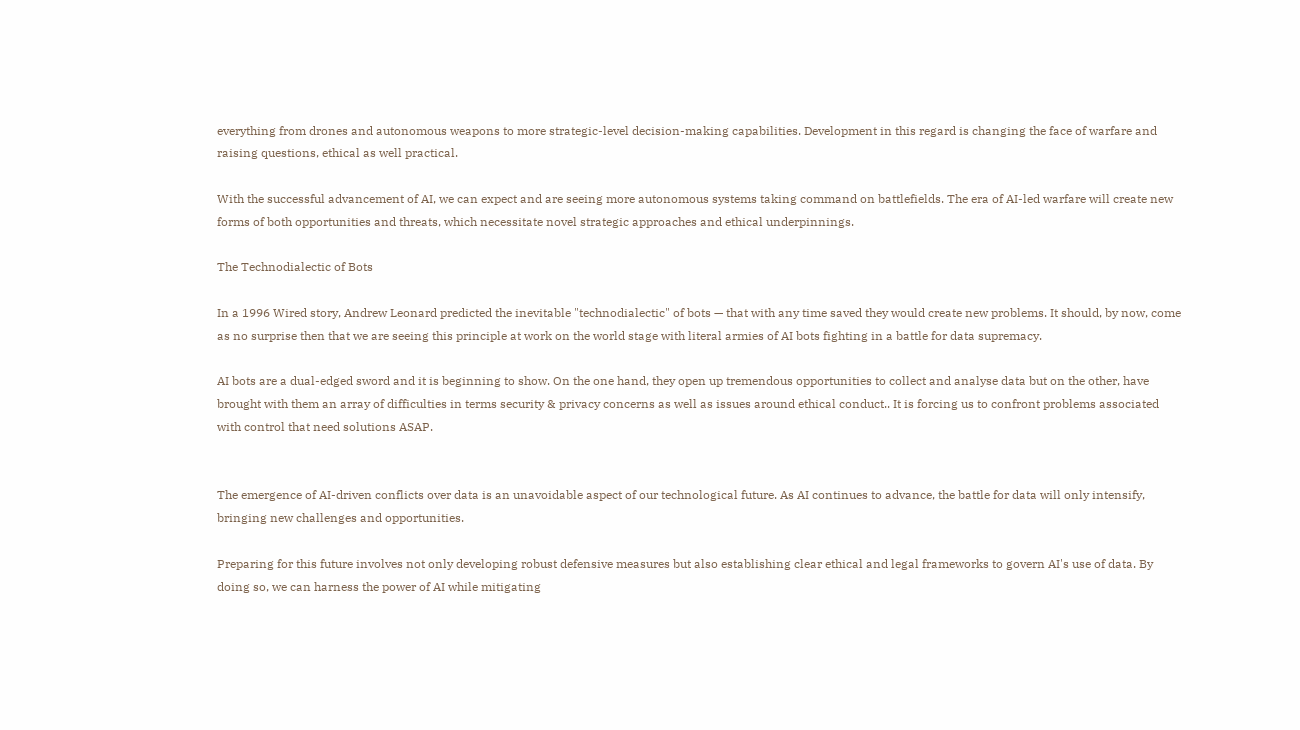everything from drones and autonomous weapons to more strategic-level decision-making capabilities. Development in this regard is changing the face of warfare and raising questions, ethical as well practical.

With the successful advancement of AI, we can expect and are seeing more autonomous systems taking command on battlefields. The era of AI-led warfare will create new forms of both opportunities and threats, which necessitate novel strategic approaches and ethical underpinnings.

The Technodialectic of Bots

In a 1996 Wired story, Andrew Leonard predicted the inevitable "technodialectic" of bots — that with any time saved they would create new problems. It should, by now, come as no surprise then that we are seeing this principle at work on the world stage with literal armies of AI bots fighting in a battle for data supremacy.

AI bots are a dual-edged sword and it is beginning to show. On the one hand, they open up tremendous opportunities to collect and analyse data but on the other, have brought with them an array of difficulties in terms security & privacy concerns as well as issues around ethical conduct.. It is forcing us to confront problems associated with control that need solutions ASAP.


The emergence of AI-driven conflicts over data is an unavoidable aspect of our technological future. As AI continues to advance, the battle for data will only intensify, bringing new challenges and opportunities.

Preparing for this future involves not only developing robust defensive measures but also establishing clear ethical and legal frameworks to govern AI's use of data. By doing so, we can harness the power of AI while mitigating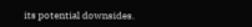its potential downsides.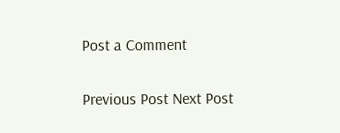Post a Comment

Previous Post Next Post